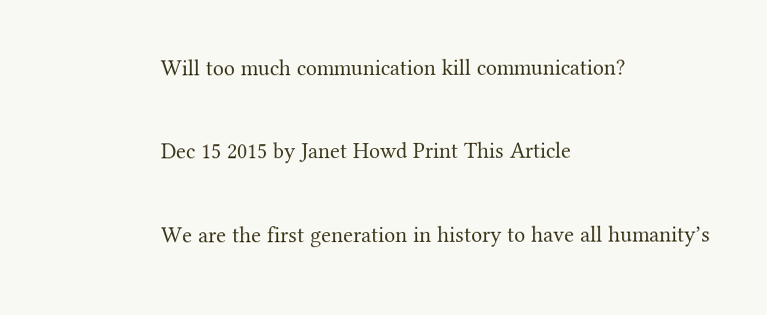Will too much communication kill communication?

Dec 15 2015 by Janet Howd Print This Article

We are the first generation in history to have all humanity’s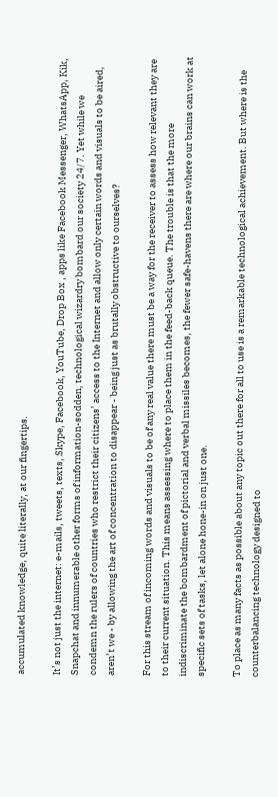accumulated knowledge, quite literally, at our fingertips.

It’s not just the internet: e-mails, tweets, texts, Skype, Facebook, YouTube, Drop Box , apps like Facebook Messenger, WhatsApp, Kik, Snapchat and innumerable other forms of information-sodden, technological wizardry bombard our society 24/7. Yet while we condemn the rulers of countries who restrict their citizens’ access to the Internet and allow only certain words and visuals to be aired, aren’t we - by allowing the art of concentration to disappear - being just as brutally obstructive to ourselves?

For this stream of incoming words and visuals to be of any real value there must be a way for the receiver to assess how relevant they are to their current situation. This means assessing where to place them in the feed-back queue. The trouble is that the more indiscriminate the bombardment of pictorial and verbal missiles becomes, the fewer safe-havens there are where our brains can work at specific sets of tasks, let alone hone-in on just one.

To place as many facts as possible about any topic out there for all to use is a remarkable technological achievement. But where is the counterbalancing technology designed to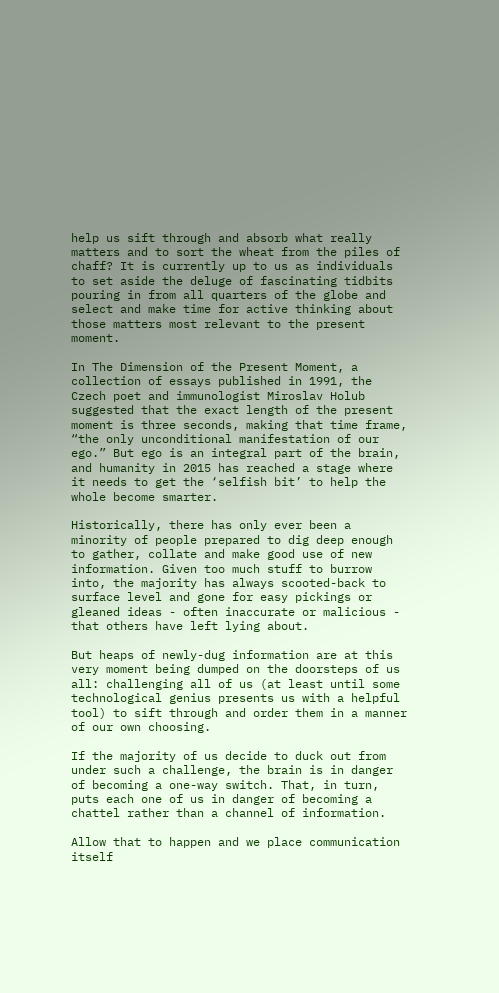help us sift through and absorb what really matters and to sort the wheat from the piles of chaff? It is currently up to us as individuals to set aside the deluge of fascinating tidbits pouring in from all quarters of the globe and select and make time for active thinking about those matters most relevant to the present moment.

In The Dimension of the Present Moment, a collection of essays published in 1991, the Czech poet and immunologist Miroslav Holub suggested that the exact length of the present moment is three seconds, making that time frame, “the only unconditional manifestation of our ego.” But ego is an integral part of the brain, and humanity in 2015 has reached a stage where it needs to get the ‘selfish bit’ to help the whole become smarter.

Historically, there has only ever been a minority of people prepared to dig deep enough to gather, collate and make good use of new information. Given too much stuff to burrow into, the majority has always scooted-back to surface level and gone for easy pickings or gleaned ideas - often inaccurate or malicious - that others have left lying about.

But heaps of newly-dug information are at this very moment being dumped on the doorsteps of us all: challenging all of us (at least until some technological genius presents us with a helpful tool) to sift through and order them in a manner of our own choosing.

If the majority of us decide to duck out from under such a challenge, the brain is in danger of becoming a one-way switch. That, in turn, puts each one of us in danger of becoming a chattel rather than a channel of information.

Allow that to happen and we place communication itself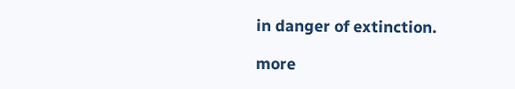in danger of extinction.

more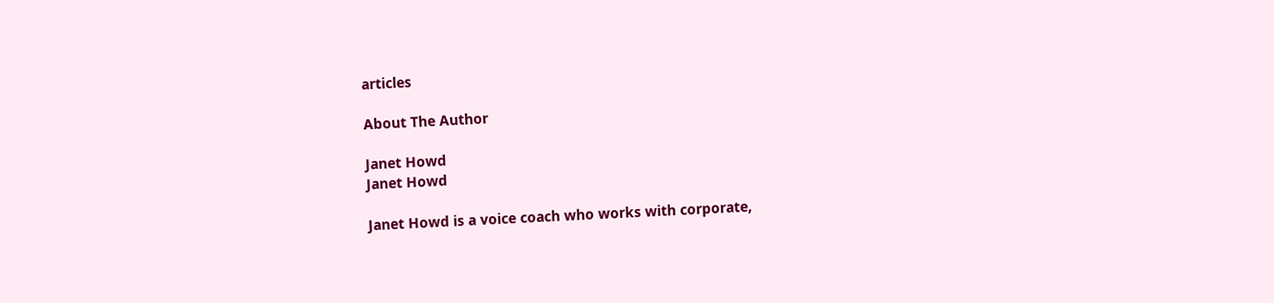articles

About The Author

Janet Howd
Janet Howd

Janet Howd is a voice coach who works with corporate,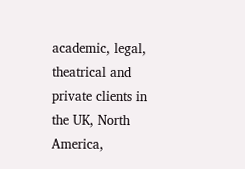academic, legal, theatrical and private clients in the UK, North America,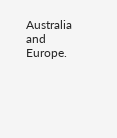Australia and Europe.